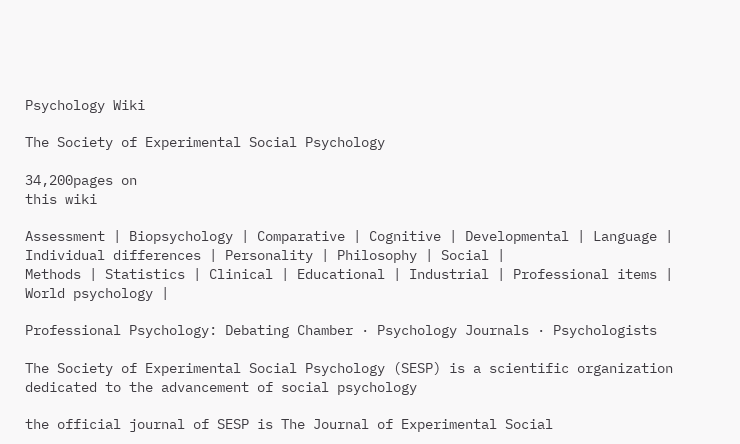Psychology Wiki

The Society of Experimental Social Psychology

34,200pages on
this wiki

Assessment | Biopsychology | Comparative | Cognitive | Developmental | Language | Individual differences | Personality | Philosophy | Social |
Methods | Statistics | Clinical | Educational | Industrial | Professional items | World psychology |

Professional Psychology: Debating Chamber · Psychology Journals · Psychologists

The Society of Experimental Social Psychology (SESP) is a scientific organization dedicated to the advancement of social psychology

the official journal of SESP is The Journal of Experimental Social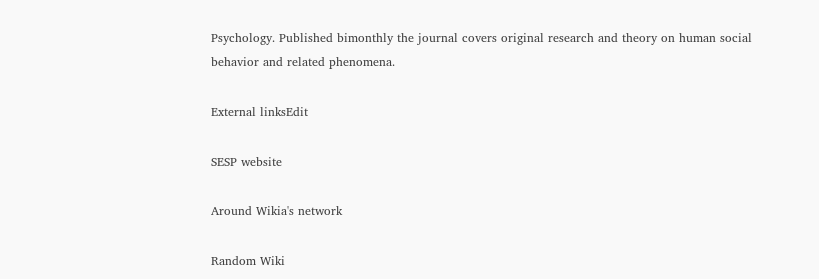Psychology. Published bimonthly the journal covers original research and theory on human social behavior and related phenomena.

External linksEdit

SESP website

Around Wikia's network

Random Wiki